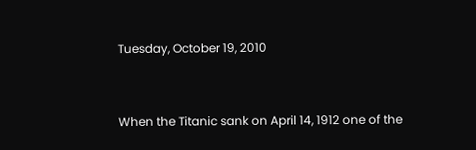Tuesday, October 19, 2010


When the Titanic sank on April 14, 1912 one of the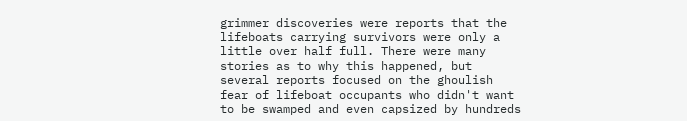grimmer discoveries were reports that the lifeboats carrying survivors were only a little over half full. There were many stories as to why this happened, but several reports focused on the ghoulish fear of lifeboat occupants who didn't want to be swamped and even capsized by hundreds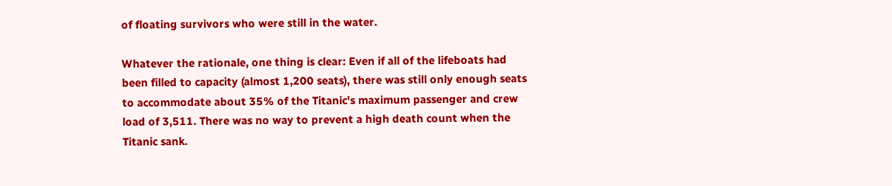of floating survivors who were still in the water.

Whatever the rationale, one thing is clear: Even if all of the lifeboats had been filled to capacity (almost 1,200 seats), there was still only enough seats to accommodate about 35% of the Titanic's maximum passenger and crew load of 3,511. There was no way to prevent a high death count when the Titanic sank.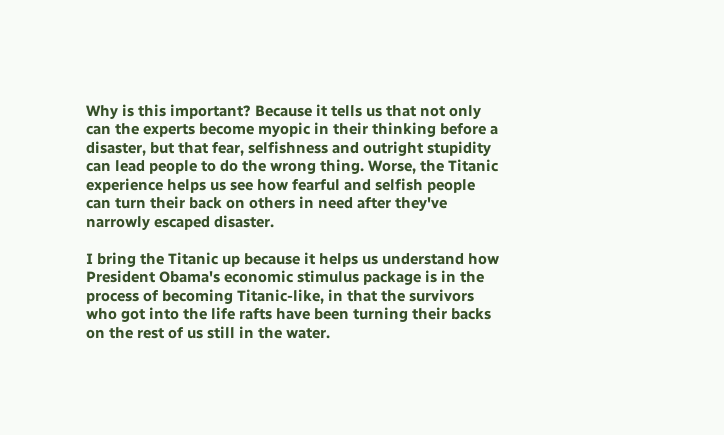Why is this important? Because it tells us that not only can the experts become myopic in their thinking before a disaster, but that fear, selfishness and outright stupidity can lead people to do the wrong thing. Worse, the Titanic experience helps us see how fearful and selfish people can turn their back on others in need after they've narrowly escaped disaster.

I bring the Titanic up because it helps us understand how President Obama's economic stimulus package is in the process of becoming Titanic-like, in that the survivors who got into the life rafts have been turning their backs on the rest of us still in the water.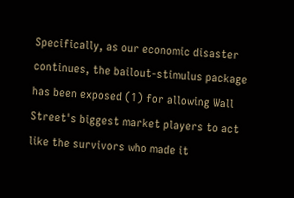Specifically, as our economic disaster continues, the bailout-stimulus package has been exposed (1) for allowing Wall Street's biggest market players to act like the survivors who made it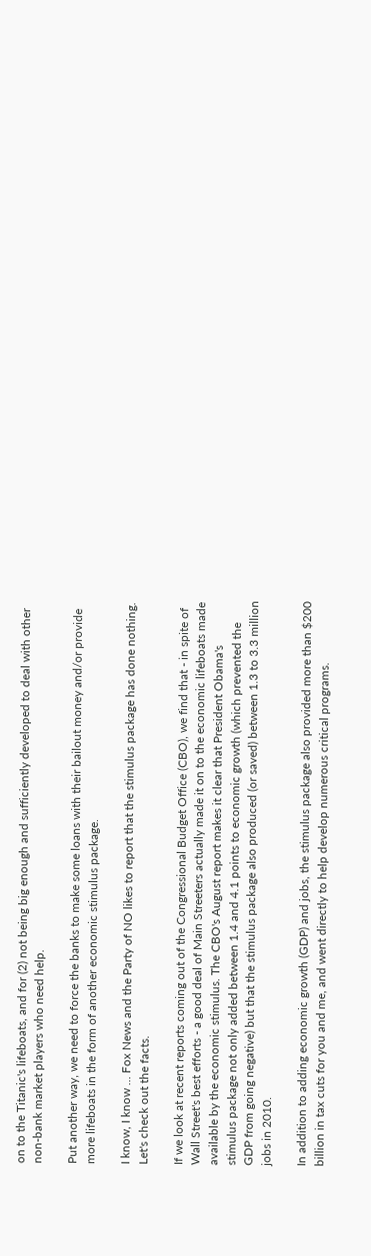on to the Titanic's lifeboats, and for (2) not being big enough and sufficiently developed to deal with other non-bank market players who need help.

Put another way, we need to force the banks to make some loans with their bailout money and/or provide more lifeboats in the form of another economic stimulus package.

I know, I know ... Fox News and the Party of NO likes to report that the stimulus package has done nothing. Let's check out the facts.

If we look at recent reports coming out of the Congressional Budget Office (CBO), we find that - in spite of Wall Street's best efforts - a good deal of Main Streeters actually made it on to the economic lifeboats made available by the economic stimulus. The CBO's August report makes it clear that President Obama's stimulus package not only added between 1.4 and 4.1 points to economic growth (which prevented the GDP from going negative) but that the stimulus package also produced (or saved) between 1.3 to 3.3 million jobs in 2010.

In addition to adding economic growth (GDP) and jobs, the stimulus package also provided more than $200 billion in tax cuts for you and me, and went directly to help develop numerous critical programs.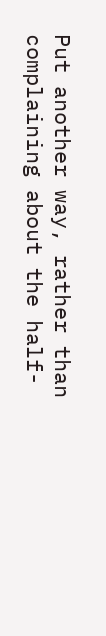Put another way, rather than complaining about the half-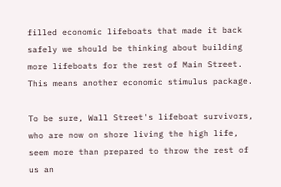filled economic lifeboats that made it back safely we should be thinking about building more lifeboats for the rest of Main Street. This means another economic stimulus package.

To be sure, Wall Street's lifeboat survivors, who are now on shore living the high life, seem more than prepared to throw the rest of us an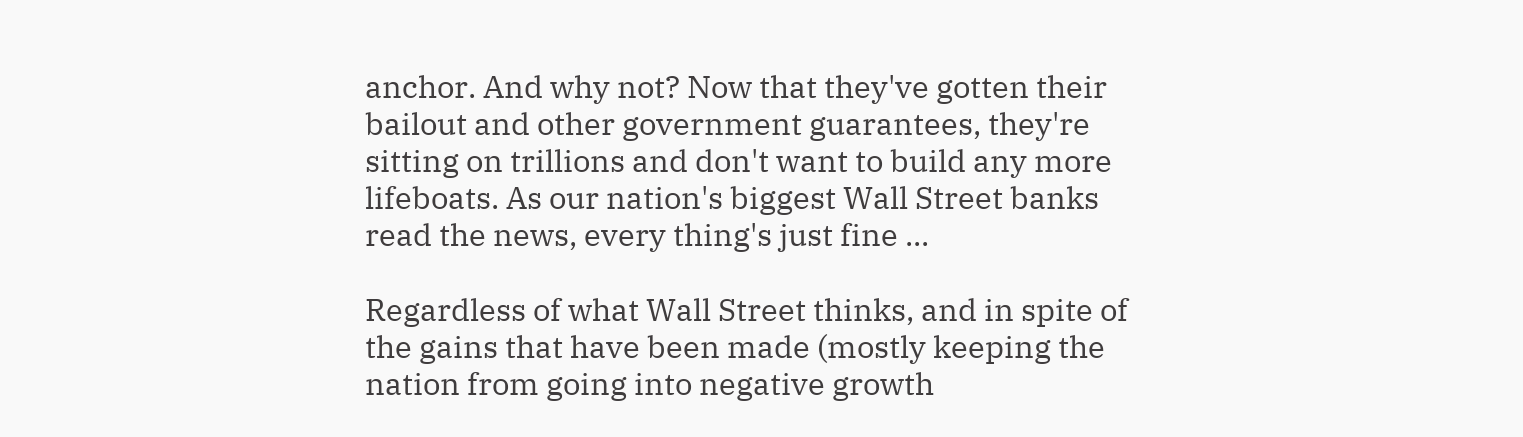anchor. And why not? Now that they've gotten their bailout and other government guarantees, they're sitting on trillions and don't want to build any more lifeboats. As our nation's biggest Wall Street banks read the news, every thing's just fine ...

Regardless of what Wall Street thinks, and in spite of the gains that have been made (mostly keeping the nation from going into negative growth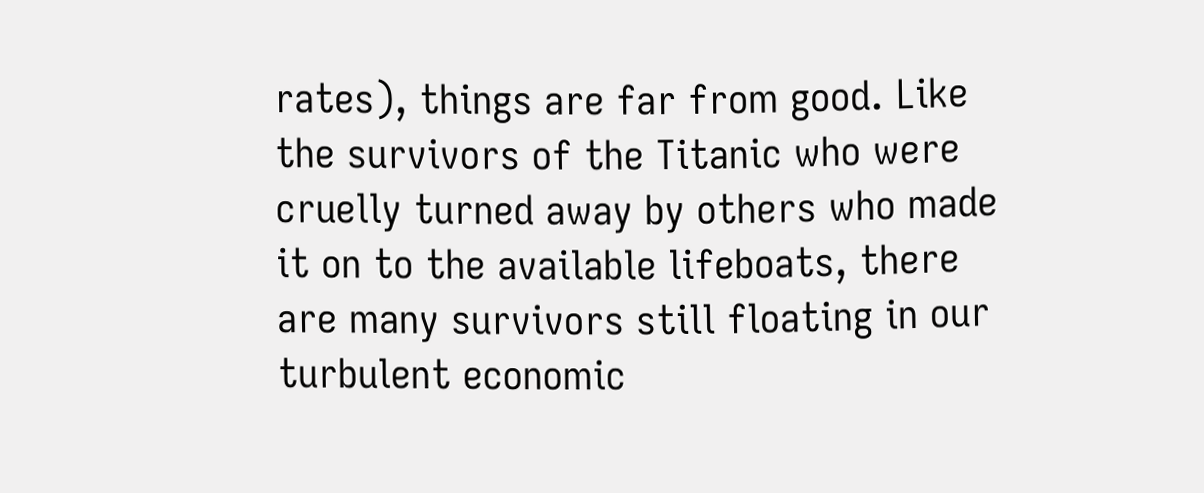rates), things are far from good. Like the survivors of the Titanic who were cruelly turned away by others who made it on to the available lifeboats, there are many survivors still floating in our turbulent economic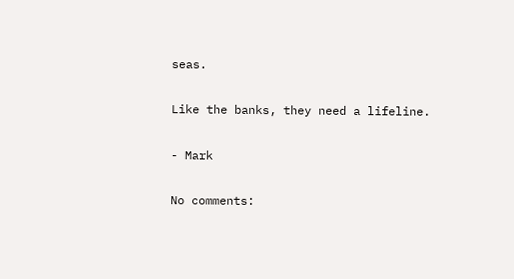seas.

Like the banks, they need a lifeline.

- Mark

No comments: